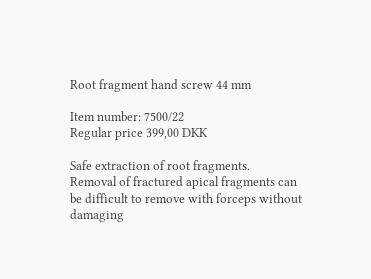Root fragment hand screw 44 mm

Item number: 7500/22
Regular price 399,00 DKK

Safe extraction of root fragments.
Removal of fractured apical fragments can be difficult to remove with forceps without damaging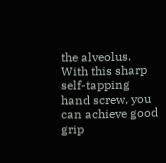the alveolus. With this sharp self-tapping hand screw, you can achieve good grip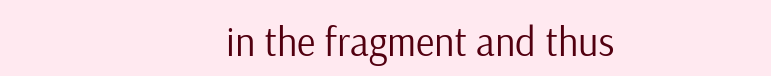in the fragment and thus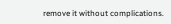remove it without complications.